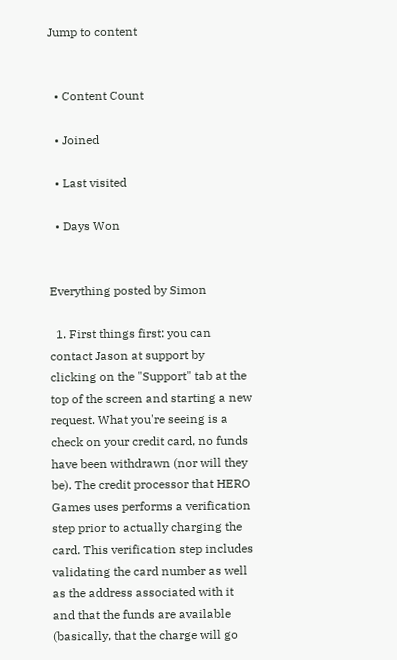Jump to content


  • Content Count

  • Joined

  • Last visited

  • Days Won


Everything posted by Simon

  1. First things first: you can contact Jason at support by clicking on the "Support" tab at the top of the screen and starting a new request. What you're seeing is a check on your credit card, no funds have been withdrawn (nor will they be). The credit processor that HERO Games uses performs a verification step prior to actually charging the card. This verification step includes validating the card number as well as the address associated with it and that the funds are available (basically, that the charge will go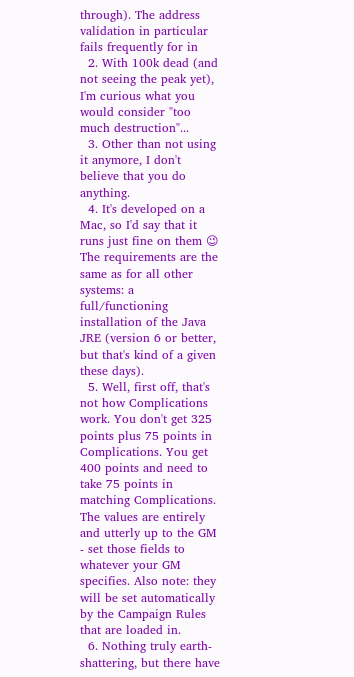through). The address validation in particular fails frequently for in
  2. With 100k dead (and not seeing the peak yet), I'm curious what you would consider "too much destruction"...
  3. Other than not using it anymore, I don't believe that you do anything.
  4. It's developed on a Mac, so I'd say that it runs just fine on them 😉 The requirements are the same as for all other systems: a full/functioning installation of the Java JRE (version 6 or better, but that's kind of a given these days).
  5. Well, first off, that's not how Complications work. You don't get 325 points plus 75 points in Complications. You get 400 points and need to take 75 points in matching Complications. The values are entirely and utterly up to the GM - set those fields to whatever your GM specifies. Also note: they will be set automatically by the Campaign Rules that are loaded in.
  6. Nothing truly earth-shattering, but there have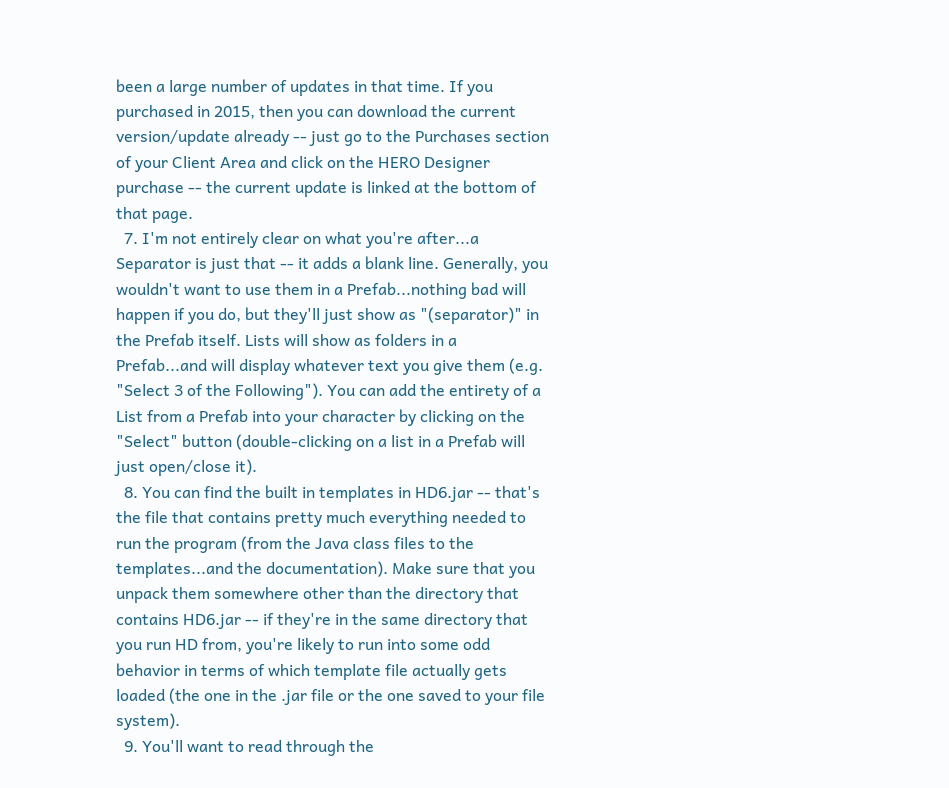been a large number of updates in that time. If you purchased in 2015, then you can download the current version/update already -- just go to the Purchases section of your Client Area and click on the HERO Designer purchase -- the current update is linked at the bottom of that page.
  7. I'm not entirely clear on what you're after...a Separator is just that -- it adds a blank line. Generally, you wouldn't want to use them in a Prefab...nothing bad will happen if you do, but they'll just show as "(separator)" in the Prefab itself. Lists will show as folders in a Prefab...and will display whatever text you give them (e.g. "Select 3 of the Following"). You can add the entirety of a List from a Prefab into your character by clicking on the "Select" button (double-clicking on a list in a Prefab will just open/close it).
  8. You can find the built in templates in HD6.jar -- that's the file that contains pretty much everything needed to run the program (from the Java class files to the templates...and the documentation). Make sure that you unpack them somewhere other than the directory that contains HD6.jar -- if they're in the same directory that you run HD from, you're likely to run into some odd behavior in terms of which template file actually gets loaded (the one in the .jar file or the one saved to your file system).
  9. You'll want to read through the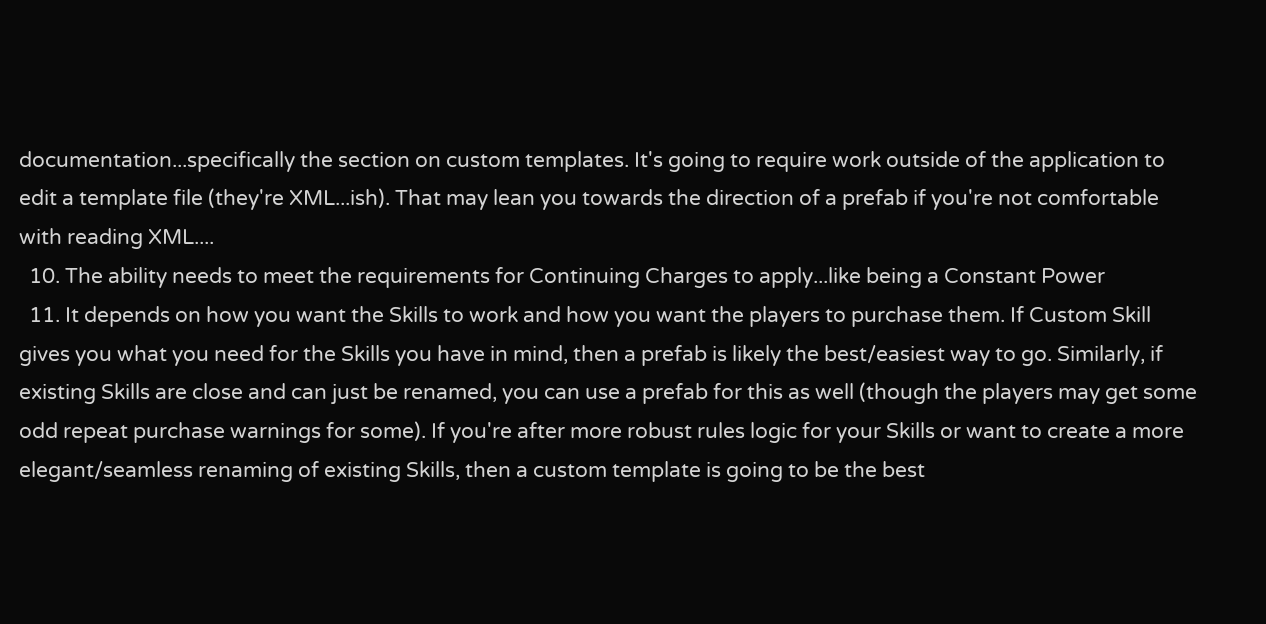documentation...specifically the section on custom templates. It's going to require work outside of the application to edit a template file (they're XML...ish). That may lean you towards the direction of a prefab if you're not comfortable with reading XML....
  10. The ability needs to meet the requirements for Continuing Charges to apply...like being a Constant Power
  11. It depends on how you want the Skills to work and how you want the players to purchase them. If Custom Skill gives you what you need for the Skills you have in mind, then a prefab is likely the best/easiest way to go. Similarly, if existing Skills are close and can just be renamed, you can use a prefab for this as well (though the players may get some odd repeat purchase warnings for some). If you're after more robust rules logic for your Skills or want to create a more elegant/seamless renaming of existing Skills, then a custom template is going to be the best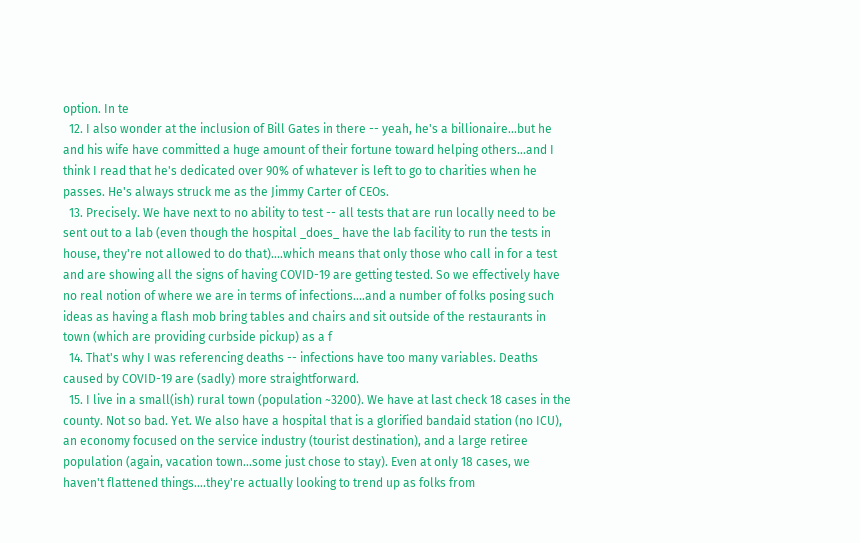option. In te
  12. I also wonder at the inclusion of Bill Gates in there -- yeah, he's a billionaire...but he and his wife have committed a huge amount of their fortune toward helping others...and I think I read that he's dedicated over 90% of whatever is left to go to charities when he passes. He's always struck me as the Jimmy Carter of CEOs.
  13. Precisely. We have next to no ability to test -- all tests that are run locally need to be sent out to a lab (even though the hospital _does_ have the lab facility to run the tests in house, they're not allowed to do that)....which means that only those who call in for a test and are showing all the signs of having COVID-19 are getting tested. So we effectively have no real notion of where we are in terms of infections....and a number of folks posing such ideas as having a flash mob bring tables and chairs and sit outside of the restaurants in town (which are providing curbside pickup) as a f
  14. That's why I was referencing deaths -- infections have too many variables. Deaths caused by COVID-19 are (sadly) more straightforward.
  15. I live in a small(ish) rural town (population ~3200). We have at last check 18 cases in the county. Not so bad. Yet. We also have a hospital that is a glorified bandaid station (no ICU), an economy focused on the service industry (tourist destination), and a large retiree population (again, vacation town...some just chose to stay). Even at only 18 cases, we haven't flattened things....they're actually looking to trend up as folks from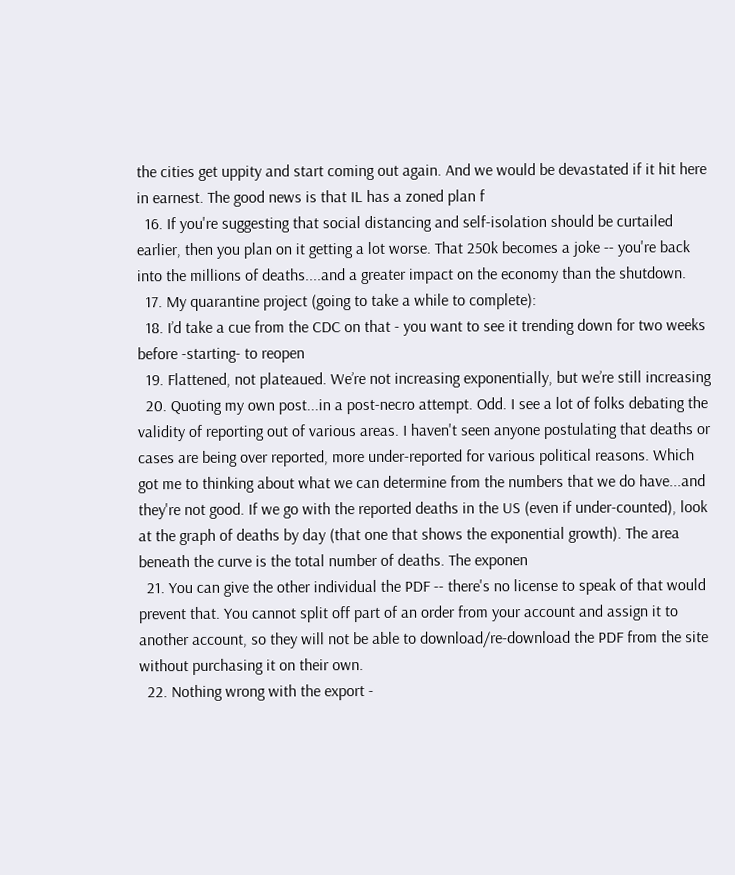the cities get uppity and start coming out again. And we would be devastated if it hit here in earnest. The good news is that IL has a zoned plan f
  16. If you're suggesting that social distancing and self-isolation should be curtailed earlier, then you plan on it getting a lot worse. That 250k becomes a joke -- you're back into the millions of deaths....and a greater impact on the economy than the shutdown.
  17. My quarantine project (going to take a while to complete):
  18. I’d take a cue from the CDC on that - you want to see it trending down for two weeks before -starting- to reopen
  19. Flattened, not plateaued. We’re not increasing exponentially, but we’re still increasing
  20. Quoting my own post...in a post-necro attempt. Odd. I see a lot of folks debating the validity of reporting out of various areas. I haven't seen anyone postulating that deaths or cases are being over reported, more under-reported for various political reasons. Which got me to thinking about what we can determine from the numbers that we do have...and they're not good. If we go with the reported deaths in the US (even if under-counted), look at the graph of deaths by day (that one that shows the exponential growth). The area beneath the curve is the total number of deaths. The exponen
  21. You can give the other individual the PDF -- there's no license to speak of that would prevent that. You cannot split off part of an order from your account and assign it to another account, so they will not be able to download/re-download the PDF from the site without purchasing it on their own.
  22. Nothing wrong with the export -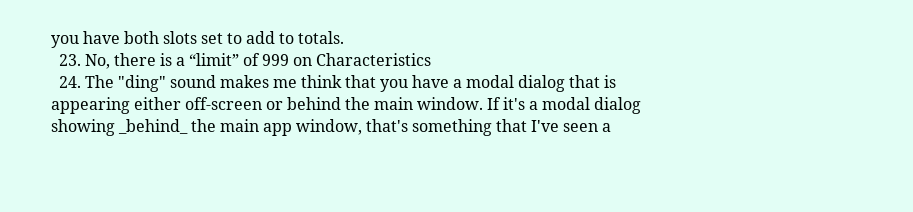you have both slots set to add to totals.
  23. No, there is a “limit” of 999 on Characteristics
  24. The "ding" sound makes me think that you have a modal dialog that is appearing either off-screen or behind the main window. If it's a modal dialog showing _behind_ the main app window, that's something that I've seen a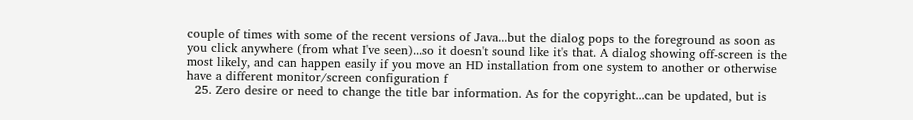couple of times with some of the recent versions of Java...but the dialog pops to the foreground as soon as you click anywhere (from what I've seen)...so it doesn't sound like it's that. A dialog showing off-screen is the most likely, and can happen easily if you move an HD installation from one system to another or otherwise have a different monitor/screen configuration f
  25. Zero desire or need to change the title bar information. As for the copyright...can be updated, but is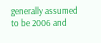generally assumed to be 2006 and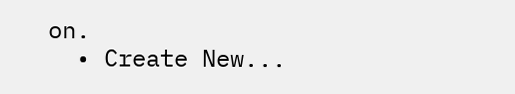on.
  • Create New...